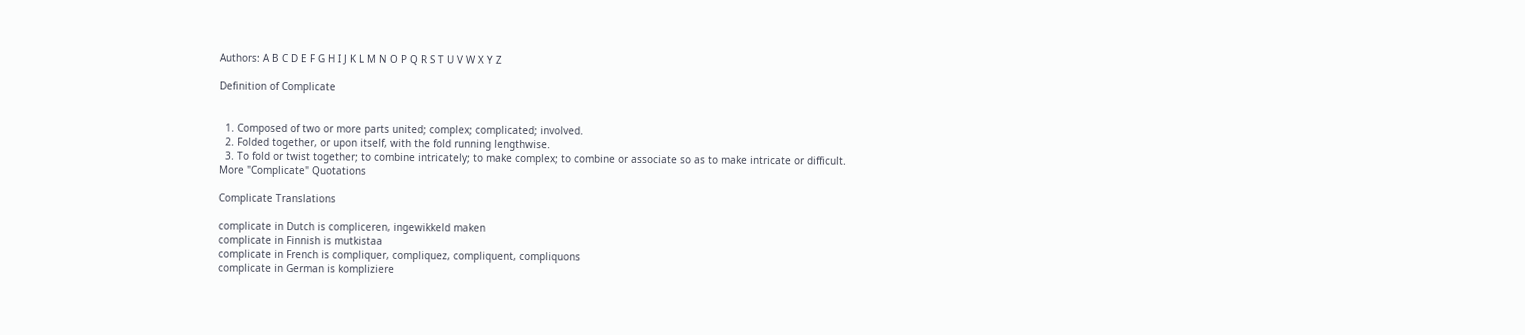Authors: A B C D E F G H I J K L M N O P Q R S T U V W X Y Z

Definition of Complicate


  1. Composed of two or more parts united; complex; complicated; involved.
  2. Folded together, or upon itself, with the fold running lengthwise.
  3. To fold or twist together; to combine intricately; to make complex; to combine or associate so as to make intricate or difficult.
More "Complicate" Quotations

Complicate Translations

complicate in Dutch is compliceren, ingewikkeld maken
complicate in Finnish is mutkistaa
complicate in French is compliquer, compliquez, compliquent, compliquons
complicate in German is kompliziere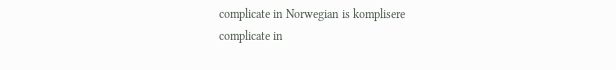complicate in Norwegian is komplisere
complicate in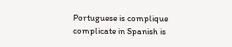Portuguese is complique
complicate in Spanish is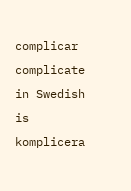complicar
complicate in Swedish is komplicera